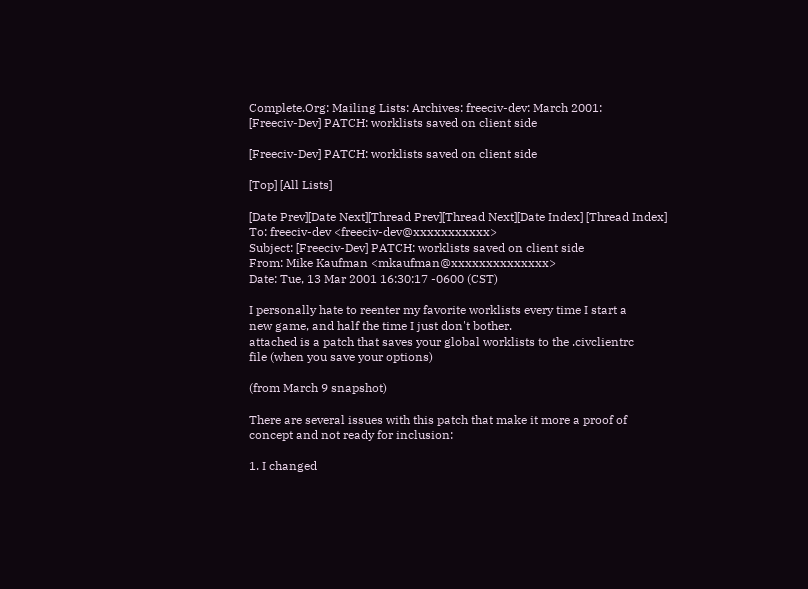Complete.Org: Mailing Lists: Archives: freeciv-dev: March 2001:
[Freeciv-Dev] PATCH: worklists saved on client side

[Freeciv-Dev] PATCH: worklists saved on client side

[Top] [All Lists]

[Date Prev][Date Next][Thread Prev][Thread Next][Date Index] [Thread Index]
To: freeciv-dev <freeciv-dev@xxxxxxxxxxx>
Subject: [Freeciv-Dev] PATCH: worklists saved on client side
From: Mike Kaufman <mkaufman@xxxxxxxxxxxxxx>
Date: Tue, 13 Mar 2001 16:30:17 -0600 (CST)

I personally hate to reenter my favorite worklists every time I start a
new game, and half the time I just don't bother.
attached is a patch that saves your global worklists to the .civclientrc
file (when you save your options)

(from March 9 snapshot)

There are several issues with this patch that make it more a proof of
concept and not ready for inclusion:

1. I changed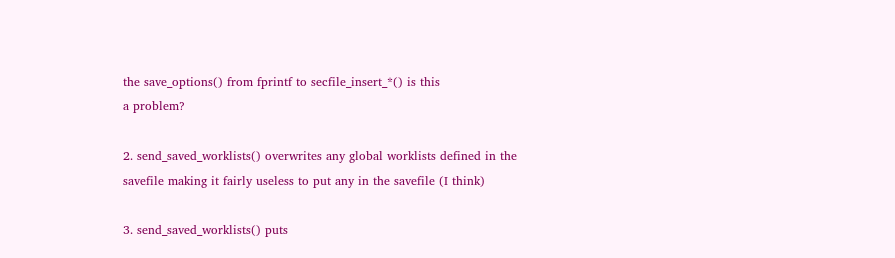the save_options() from fprintf to secfile_insert_*() is this
a problem?

2. send_saved_worklists() overwrites any global worklists defined in the
savefile making it fairly useless to put any in the savefile (I think)

3. send_saved_worklists() puts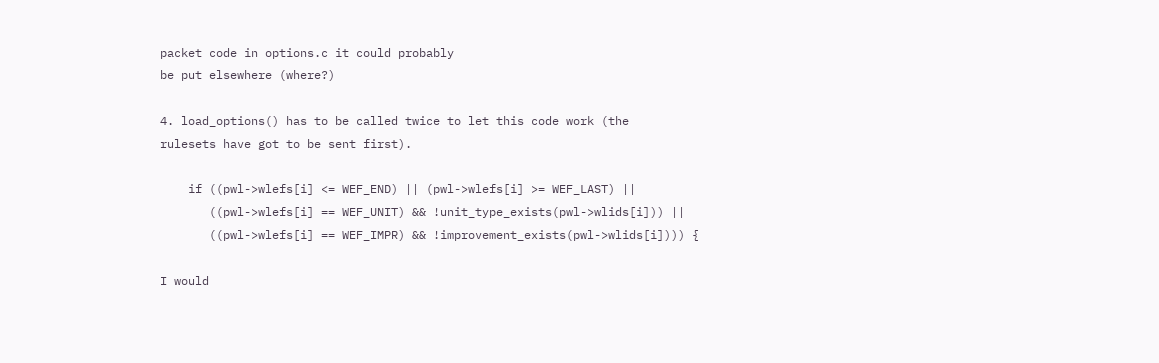packet code in options.c it could probably
be put elsewhere (where?)

4. load_options() has to be called twice to let this code work (the
rulesets have got to be sent first).

    if ((pwl->wlefs[i] <= WEF_END) || (pwl->wlefs[i] >= WEF_LAST) ||
       ((pwl->wlefs[i] == WEF_UNIT) && !unit_type_exists(pwl->wlids[i])) ||
       ((pwl->wlefs[i] == WEF_IMPR) && !improvement_exists(pwl->wlids[i]))) {

I would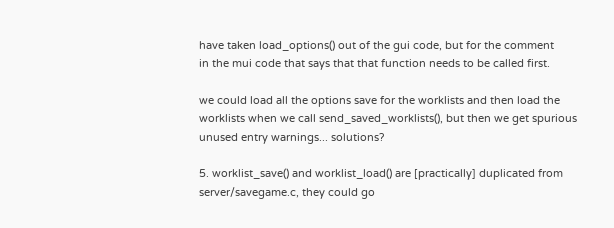have taken load_options() out of the gui code, but for the comment
in the mui code that says that that function needs to be called first.

we could load all the options save for the worklists and then load the
worklists when we call send_saved_worklists(), but then we get spurious
unused entry warnings... solutions?

5. worklist_save() and worklist_load() are [practically] duplicated from
server/savegame.c, they could go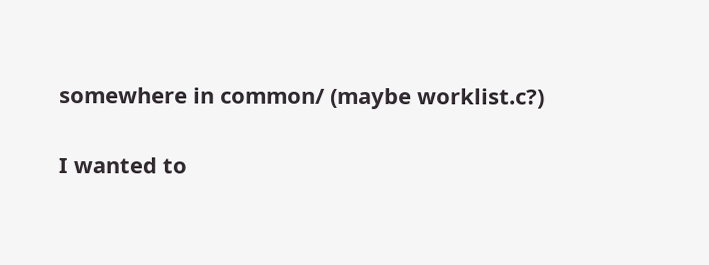somewhere in common/ (maybe worklist.c?)

I wanted to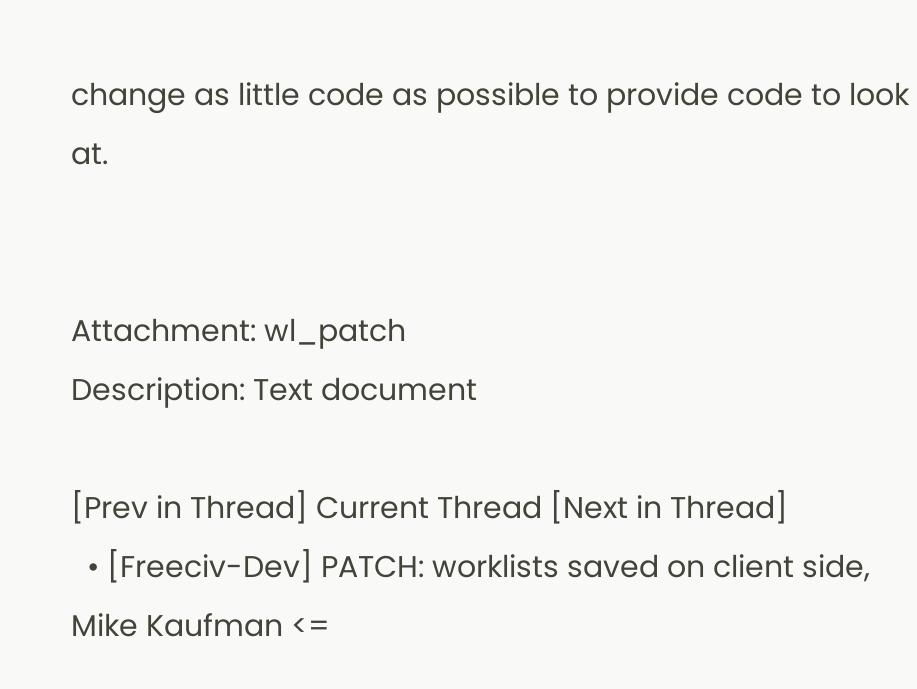change as little code as possible to provide code to look at.


Attachment: wl_patch
Description: Text document

[Prev in Thread] Current Thread [Next in Thread]
  • [Freeciv-Dev] PATCH: worklists saved on client side, Mike Kaufman <=